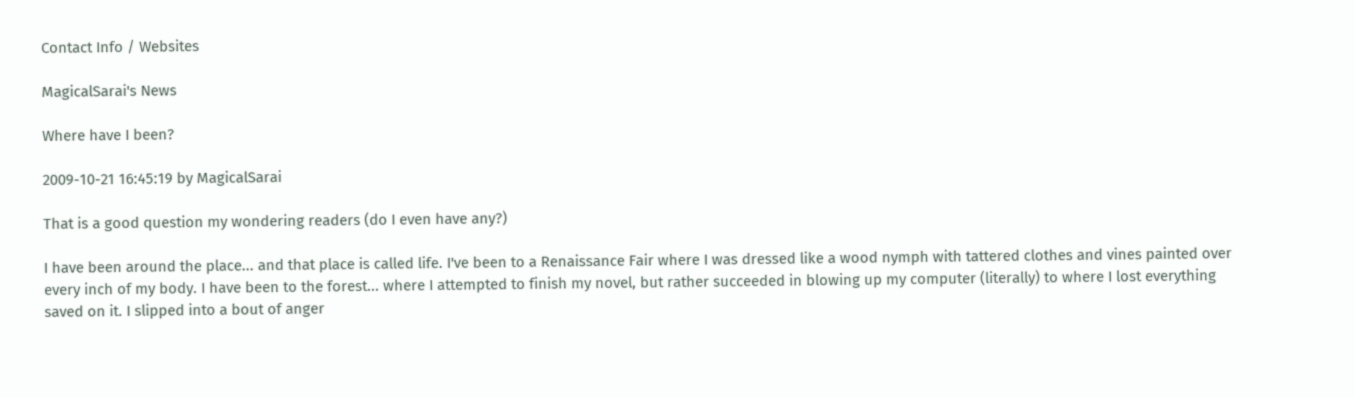Contact Info / Websites

MagicalSarai's News

Where have I been?

2009-10-21 16:45:19 by MagicalSarai

That is a good question my wondering readers (do I even have any?)

I have been around the place... and that place is called life. I've been to a Renaissance Fair where I was dressed like a wood nymph with tattered clothes and vines painted over every inch of my body. I have been to the forest... where I attempted to finish my novel, but rather succeeded in blowing up my computer (literally) to where I lost everything saved on it. I slipped into a bout of anger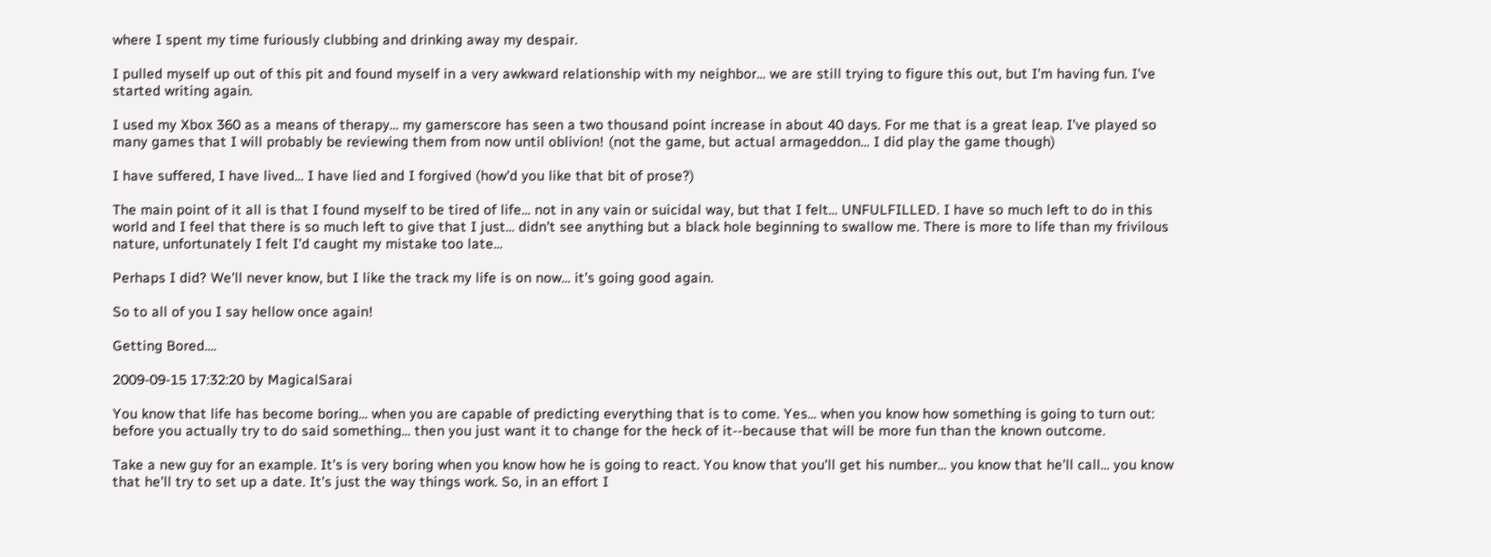where I spent my time furiously clubbing and drinking away my despair.

I pulled myself up out of this pit and found myself in a very awkward relationship with my neighbor... we are still trying to figure this out, but I'm having fun. I've started writing again.

I used my Xbox 360 as a means of therapy... my gamerscore has seen a two thousand point increase in about 40 days. For me that is a great leap. I've played so many games that I will probably be reviewing them from now until oblivion! (not the game, but actual armageddon... I did play the game though)

I have suffered, I have lived... I have lied and I forgived (how'd you like that bit of prose?)

The main point of it all is that I found myself to be tired of life... not in any vain or suicidal way, but that I felt... UNFULFILLED. I have so much left to do in this world and I feel that there is so much left to give that I just... didn't see anything but a black hole beginning to swallow me. There is more to life than my frivilous nature, unfortunately I felt I'd caught my mistake too late...

Perhaps I did? We'll never know, but I like the track my life is on now... it's going good again.

So to all of you I say hellow once again!

Getting Bored....

2009-09-15 17:32:20 by MagicalSarai

You know that life has become boring... when you are capable of predicting everything that is to come. Yes... when you know how something is going to turn out: before you actually try to do said something... then you just want it to change for the heck of it--because that will be more fun than the known outcome.

Take a new guy for an example. It's is very boring when you know how he is going to react. You know that you'll get his number... you know that he'll call... you know that he'll try to set up a date. It's just the way things work. So, in an effort I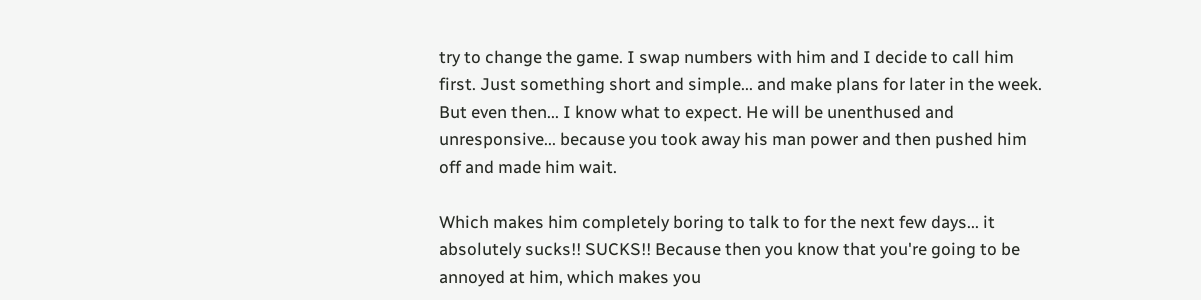try to change the game. I swap numbers with him and I decide to call him first. Just something short and simple... and make plans for later in the week. But even then... I know what to expect. He will be unenthused and unresponsive... because you took away his man power and then pushed him off and made him wait.

Which makes him completely boring to talk to for the next few days... it absolutely sucks!! SUCKS!! Because then you know that you're going to be annoyed at him, which makes you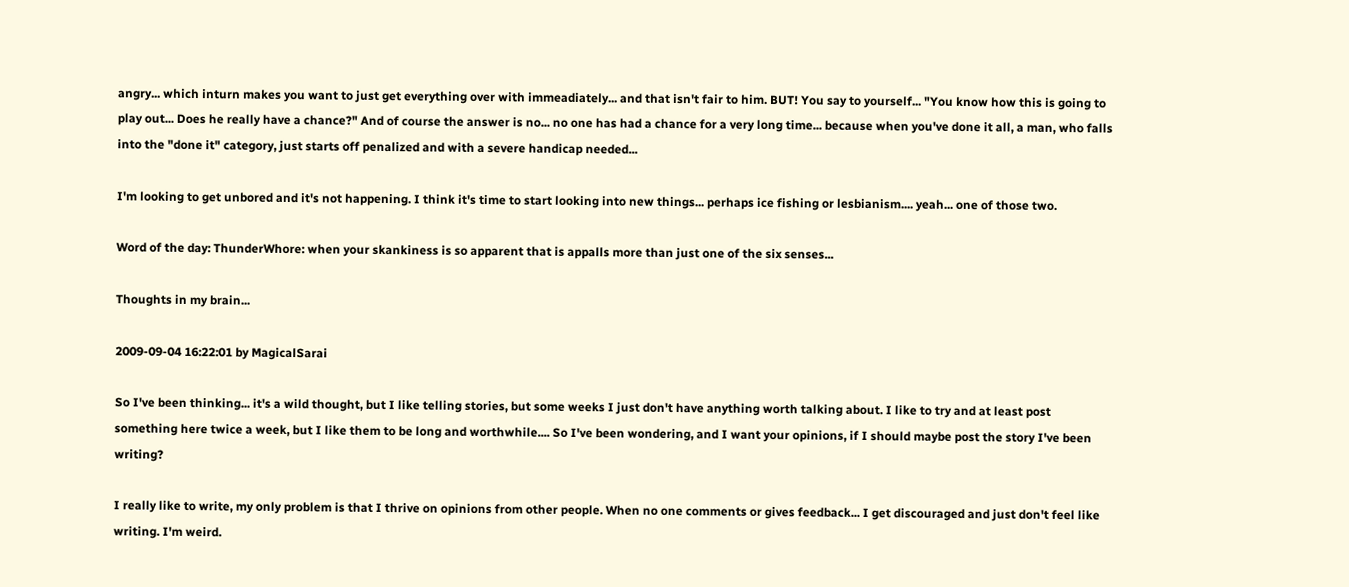angry... which inturn makes you want to just get everything over with immeadiately... and that isn't fair to him. BUT! You say to yourself... "You know how this is going to play out... Does he really have a chance?" And of course the answer is no... no one has had a chance for a very long time... because when you've done it all, a man, who falls into the "done it" category, just starts off penalized and with a severe handicap needed...

I'm looking to get unbored and it's not happening. I think it's time to start looking into new things... perhaps ice fishing or lesbianism.... yeah... one of those two.

Word of the day: ThunderWhore: when your skankiness is so apparent that is appalls more than just one of the six senses...

Thoughts in my brain...

2009-09-04 16:22:01 by MagicalSarai

So I've been thinking... it's a wild thought, but I like telling stories, but some weeks I just don't have anything worth talking about. I like to try and at least post something here twice a week, but I like them to be long and worthwhile.... So I've been wondering, and I want your opinions, if I should maybe post the story I've been writing?

I really like to write, my only problem is that I thrive on opinions from other people. When no one comments or gives feedback... I get discouraged and just don't feel like writing. I'm weird.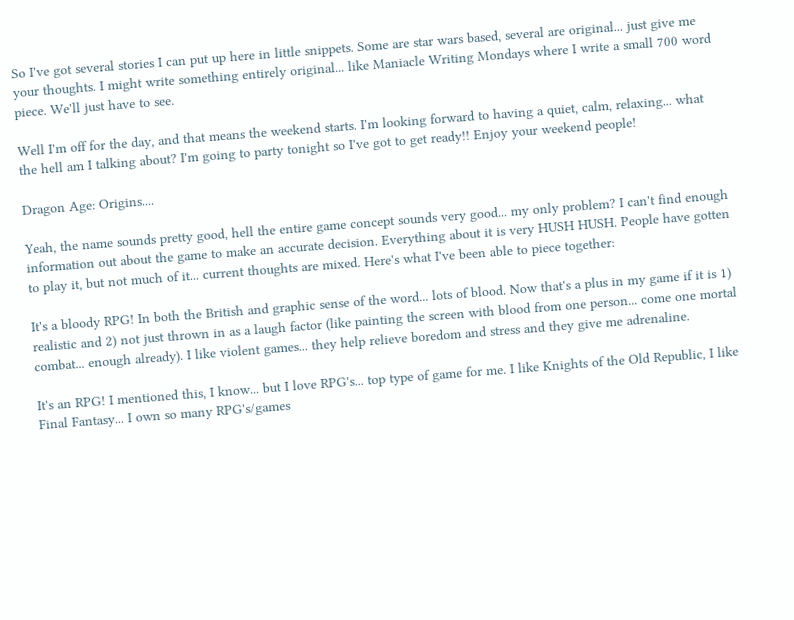So I've got several stories I can put up here in little snippets. Some are star wars based, several are original... just give me your thoughts. I might write something entirely original... like Maniacle Writing Mondays where I write a small 700 word piece. We'll just have to see.

Well I'm off for the day, and that means the weekend starts. I'm looking forward to having a quiet, calm, relaxing... what the hell am I talking about? I'm going to party tonight so I've got to get ready!! Enjoy your weekend people!

Dragon Age: Origins....

Yeah, the name sounds pretty good, hell the entire game concept sounds very good... my only problem? I can't find enough information out about the game to make an accurate decision. Everything about it is very HUSH HUSH. People have gotten to play it, but not much of it... current thoughts are mixed. Here's what I've been able to piece together:

It's a bloody RPG! In both the British and graphic sense of the word... lots of blood. Now that's a plus in my game if it is 1) realistic and 2) not just thrown in as a laugh factor (like painting the screen with blood from one person... come one mortal combat... enough already). I like violent games... they help relieve boredom and stress and they give me adrenaline.

It's an RPG! I mentioned this, I know... but I love RPG's... top type of game for me. I like Knights of the Old Republic, I like Final Fantasy... I own so many RPG's/games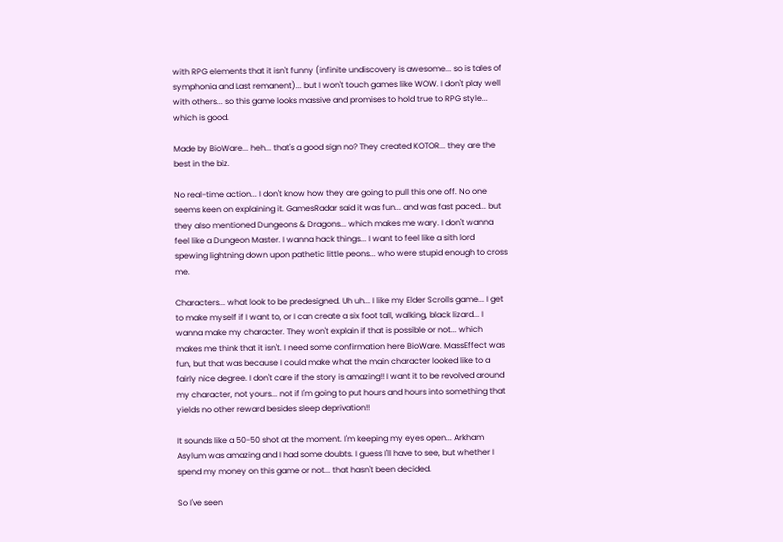with RPG elements that it isn't funny (infinite undiscovery is awesome... so is tales of symphonia and Last remanent)... but I won't touch games like WOW. I don't play well with others... so this game looks massive and promises to hold true to RPG style... which is good.

Made by BioWare... heh... that's a good sign no? They created KOTOR... they are the best in the biz.

No real-time action... I don't know how they are going to pull this one off. No one seems keen on explaining it. GamesRadar said it was fun... and was fast paced... but they also mentioned Dungeons & Dragons... which makes me wary. I don't wanna feel like a Dungeon Master. I wanna hack things... I want to feel like a sith lord spewing lightning down upon pathetic little peons... who were stupid enough to cross me.

Characters... what look to be predesigned. Uh uh... I like my Elder Scrolls game... I get to make myself if I want to, or I can create a six foot tall, walking, black lizard... I wanna make my character. They won't explain if that is possible or not... which makes me think that it isn't. I need some confirmation here BioWare. MassEffect was fun, but that was because I could make what the main character looked like to a fairly nice degree. I don't care if the story is amazing!! I want it to be revolved around my character, not yours... not if I'm going to put hours and hours into something that yields no other reward besides sleep deprivation!!

It sounds like a 50-50 shot at the moment. I'm keeping my eyes open... Arkham Asylum was amazing and I had some doubts. I guess I'll have to see, but whether I spend my money on this game or not... that hasn't been decided.

So I've seen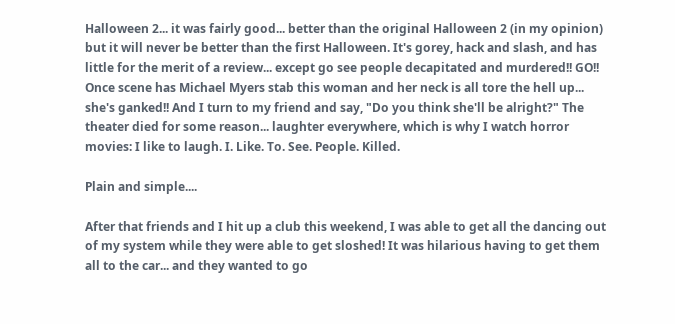Halloween 2... it was fairly good... better than the original Halloween 2 (in my opinion) but it will never be better than the first Halloween. It's gorey, hack and slash, and has little for the merit of a review... except go see people decapitated and murdered!! GO!! Once scene has Michael Myers stab this woman and her neck is all tore the hell up... she's ganked!! And I turn to my friend and say, "Do you think she'll be alright?" The theater died for some reason... laughter everywhere, which is why I watch horror movies: I like to laugh. I. Like. To. See. People. Killed.

Plain and simple....

After that friends and I hit up a club this weekend, I was able to get all the dancing out of my system while they were able to get sloshed! It was hilarious having to get them all to the car... and they wanted to go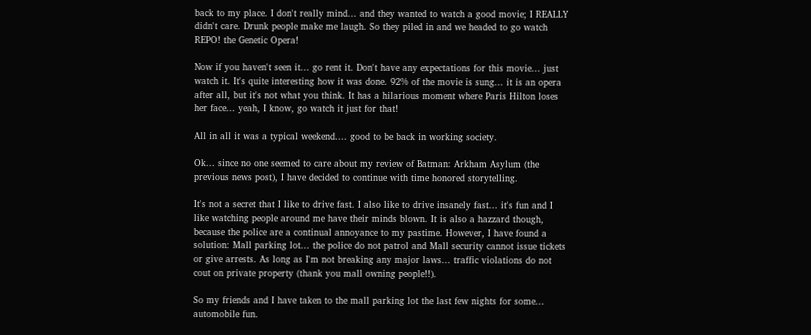back to my place. I don't really mind... and they wanted to watch a good movie; I REALLY didn't care. Drunk people make me laugh. So they piled in and we headed to go watch REPO! the Genetic Opera!

Now if you haven't seen it... go rent it. Don't have any expectations for this movie... just watch it. It's quite interesting how it was done. 92% of the movie is sung... it is an opera after all, but it's not what you think. It has a hilarious moment where Paris Hilton loses her face... yeah, I know, go watch it just for that!

All in all it was a typical weekend.... good to be back in working society.

Ok... since no one seemed to care about my review of Batman: Arkham Asylum (the previous news post), I have decided to continue with time honored storytelling.

It's not a secret that I like to drive fast. I also like to drive insanely fast... it's fun and I like watching people around me have their minds blown. It is also a hazzard though, because the police are a continual annoyance to my pastime. However, I have found a solution: Mall parking lot... the police do not patrol and Mall security cannot issue tickets or give arrests. As long as I'm not breaking any major laws... traffic violations do not cout on private property (thank you mall owning people!!).

So my friends and I have taken to the mall parking lot the last few nights for some... automobile fun.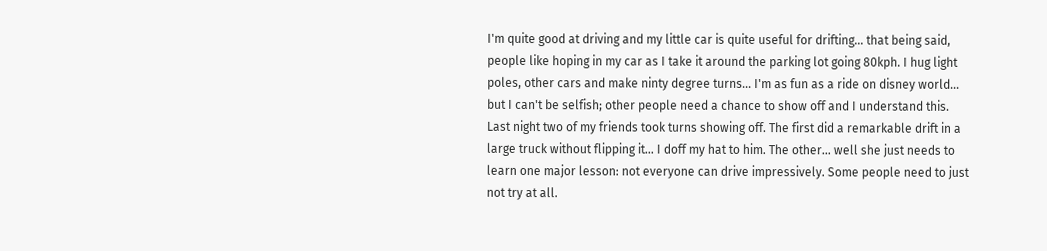I'm quite good at driving and my little car is quite useful for drifting... that being said, people like hoping in my car as I take it around the parking lot going 80kph. I hug light poles, other cars and make ninty degree turns... I'm as fun as a ride on disney world... but I can't be selfish; other people need a chance to show off and I understand this. Last night two of my friends took turns showing off. The first did a remarkable drift in a large truck without flipping it... I doff my hat to him. The other... well she just needs to learn one major lesson: not everyone can drive impressively. Some people need to just not try at all.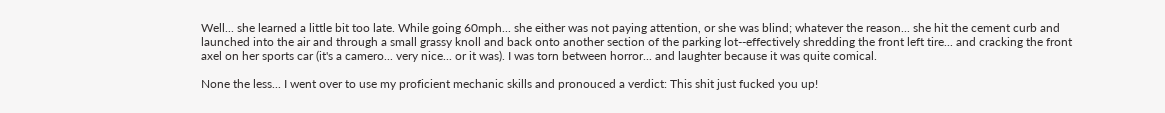Well... she learned a little bit too late. While going 60mph... she either was not paying attention, or she was blind; whatever the reason... she hit the cement curb and launched into the air and through a small grassy knoll and back onto another section of the parking lot--effectively shredding the front left tire... and cracking the front axel on her sports car (it's a camero... very nice... or it was). I was torn between horror... and laughter because it was quite comical.

None the less... I went over to use my proficient mechanic skills and pronouced a verdict: This shit just fucked you up!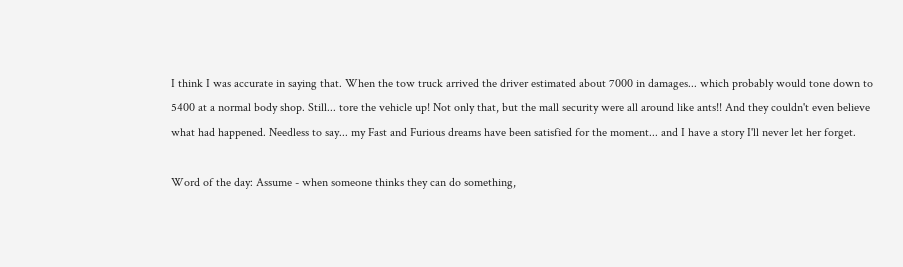I think I was accurate in saying that. When the tow truck arrived the driver estimated about 7000 in damages... which probably would tone down to 5400 at a normal body shop. Still... tore the vehicle up! Not only that, but the mall security were all around like ants!! And they couldn't even believe what had happened. Needless to say... my Fast and Furious dreams have been satisfied for the moment... and I have a story I'll never let her forget.

Word of the day: Assume - when someone thinks they can do something,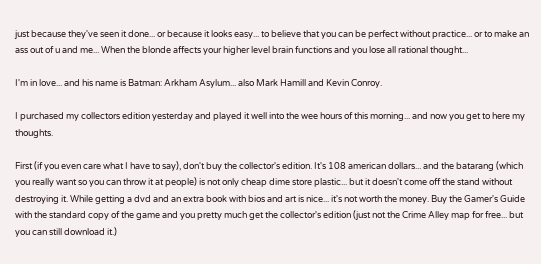just because they've seen it done... or because it looks easy... to believe that you can be perfect without practice... or to make an ass out of u and me... When the blonde affects your higher level brain functions and you lose all rational thought...

I'm in love... and his name is Batman: Arkham Asylum... also Mark Hamill and Kevin Conroy.

I purchased my collectors edition yesterday and played it well into the wee hours of this morning... and now you get to here my thoughts.

First (if you even care what I have to say), don't buy the collector's edition. It's 108 american dollars... and the batarang (which you really want so you can throw it at people) is not only cheap dime store plastic... but it doesn't come off the stand without destroying it. While getting a dvd and an extra book with bios and art is nice... it's not worth the money. Buy the Gamer's Guide with the standard copy of the game and you pretty much get the collector's edition (just not the Crime Alley map for free... but you can still download it.)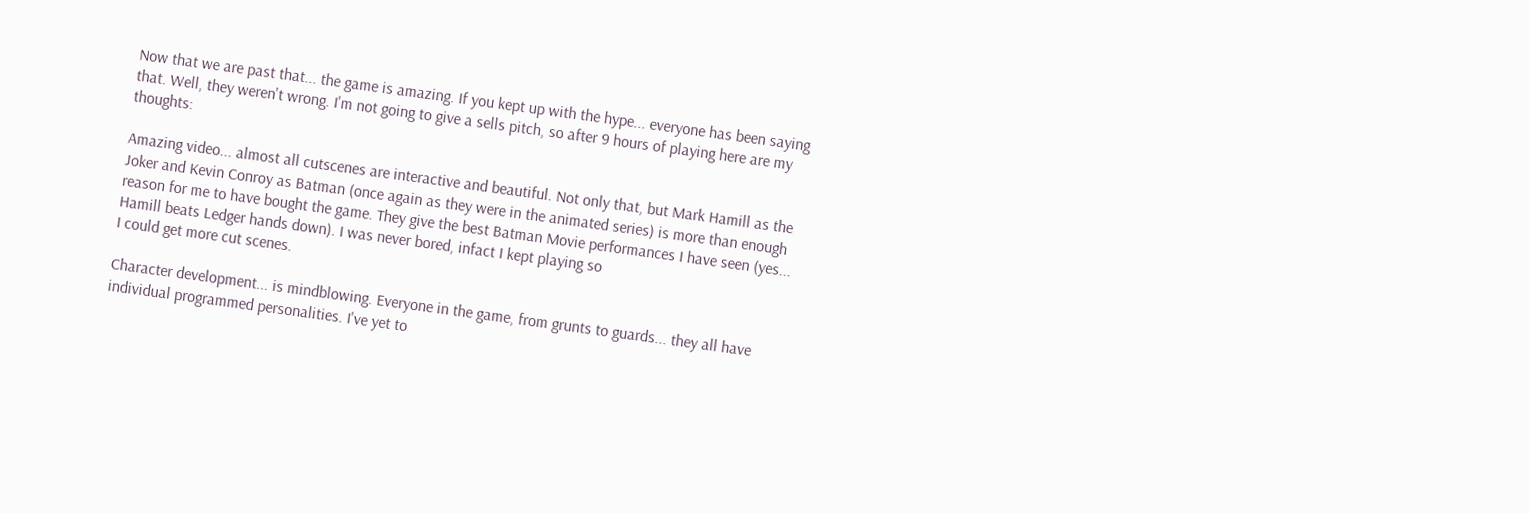Now that we are past that... the game is amazing. If you kept up with the hype... everyone has been saying that. Well, they weren't wrong. I'm not going to give a sells pitch, so after 9 hours of playing here are my thoughts:

Amazing video... almost all cutscenes are interactive and beautiful. Not only that, but Mark Hamill as the Joker and Kevin Conroy as Batman (once again as they were in the animated series) is more than enough reason for me to have bought the game. They give the best Batman Movie performances I have seen (yes... Hamill beats Ledger hands down). I was never bored, infact I kept playing so
I could get more cut scenes.

Character development... is mindblowing. Everyone in the game, from grunts to guards... they all have individual programmed personalities. I've yet to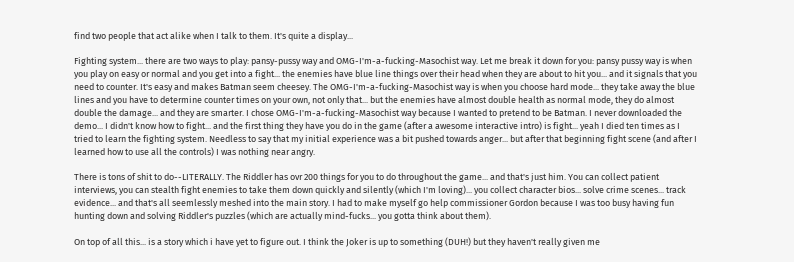find two people that act alike when I talk to them. It's quite a display...

Fighting system... there are two ways to play: pansy-pussy way and OMG-I'm-a-fucking-Masochist way. Let me break it down for you: pansy pussy way is when you play on easy or normal and you get into a fight... the enemies have blue line things over their head when they are about to hit you... and it signals that you need to counter. It's easy and makes Batman seem cheesey. The OMG-I'm-a-fucking-Masochist way is when you choose hard mode... they take away the blue lines and you have to determine counter times on your own, not only that... but the enemies have almost double health as normal mode, they do almost double the damage... and they are smarter. I chose OMG-I'm-a-fucking-Masochist way because I wanted to pretend to be Batman. I never downloaded the demo... I didn't know how to fight... and the first thing they have you do in the game (after a awesome interactive intro) is fight... yeah I died ten times as I tried to learn the fighting system. Needless to say that my initial experience was a bit pushed towards anger... but after that beginning fight scene (and after I learned how to use all the controls) I was nothing near angry.

There is tons of shit to do--LITERALLY. The Riddler has ovr 200 things for you to do throughout the game... and that's just him. You can collect patient interviews, you can stealth fight enemies to take them down quickly and silently (which I'm loving)... you collect character bios... solve crime scenes... track evidence... and that's all seemlessly meshed into the main story. I had to make myself go help commissioner Gordon because I was too busy having fun hunting down and solving Riddler's puzzles (which are actually mind-fucks... you gotta think about them).

On top of all this... is a story which i have yet to figure out. I think the Joker is up to something (DUH!) but they haven't really given me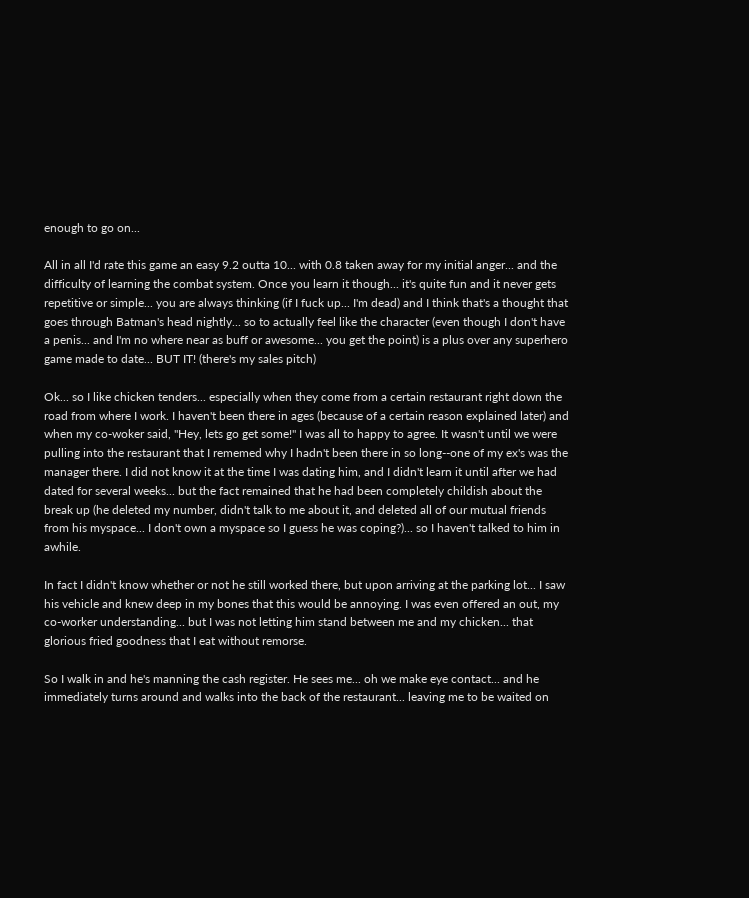enough to go on...

All in all I'd rate this game an easy 9.2 outta 10... with 0.8 taken away for my initial anger... and the difficulty of learning the combat system. Once you learn it though... it's quite fun and it never gets repetitive or simple... you are always thinking (if I fuck up... I'm dead) and I think that's a thought that goes through Batman's head nightly... so to actually feel like the character (even though I don't have a penis... and I'm no where near as buff or awesome... you get the point) is a plus over any superhero game made to date... BUT IT! (there's my sales pitch)

Ok... so I like chicken tenders... especially when they come from a certain restaurant right down the road from where I work. I haven't been there in ages (because of a certain reason explained later) and when my co-woker said, "Hey, lets go get some!" I was all to happy to agree. It wasn't until we were pulling into the restaurant that I rememed why I hadn't been there in so long--one of my ex's was the manager there. I did not know it at the time I was dating him, and I didn't learn it until after we had dated for several weeks... but the fact remained that he had been completely childish about the break up (he deleted my number, didn't talk to me about it, and deleted all of our mutual friends from his myspace... I don't own a myspace so I guess he was coping?)... so I haven't talked to him in awhile.

In fact I didn't know whether or not he still worked there, but upon arriving at the parking lot... I saw his vehicle and knew deep in my bones that this would be annoying. I was even offered an out, my co-worker understanding... but I was not letting him stand between me and my chicken... that glorious fried goodness that I eat without remorse.

So I walk in and he's manning the cash register. He sees me... oh we make eye contact... and he immediately turns around and walks into the back of the restaurant... leaving me to be waited on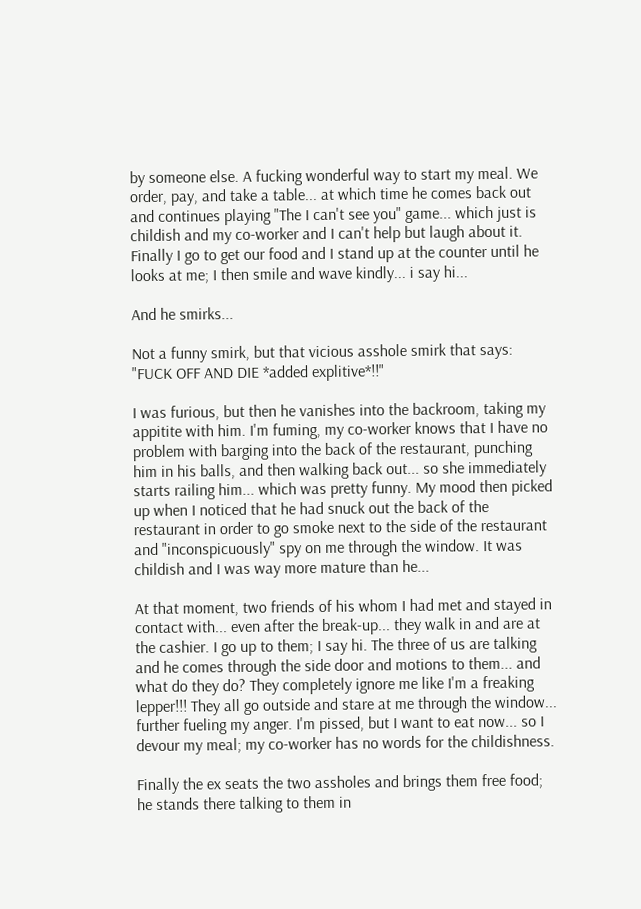by someone else. A fucking wonderful way to start my meal. We order, pay, and take a table... at which time he comes back out and continues playing "The I can't see you" game... which just is childish and my co-worker and I can't help but laugh about it. Finally I go to get our food and I stand up at the counter until he looks at me; I then smile and wave kindly... i say hi...

And he smirks...

Not a funny smirk, but that vicious asshole smirk that says: "FUCK OFF AND DIE *added explitive*!!"

I was furious, but then he vanishes into the backroom, taking my appitite with him. I'm fuming, my co-worker knows that I have no problem with barging into the back of the restaurant, punching him in his balls, and then walking back out... so she immediately starts railing him... which was pretty funny. My mood then picked up when I noticed that he had snuck out the back of the restaurant in order to go smoke next to the side of the restaurant and "inconspicuously" spy on me through the window. It was childish and I was way more mature than he...

At that moment, two friends of his whom I had met and stayed in contact with... even after the break-up... they walk in and are at the cashier. I go up to them; I say hi. The three of us are talking and he comes through the side door and motions to them... and what do they do? They completely ignore me like I'm a freaking lepper!!! They all go outside and stare at me through the window... further fueling my anger. I'm pissed, but I want to eat now... so I devour my meal; my co-worker has no words for the childishness.

Finally the ex seats the two assholes and brings them free food; he stands there talking to them in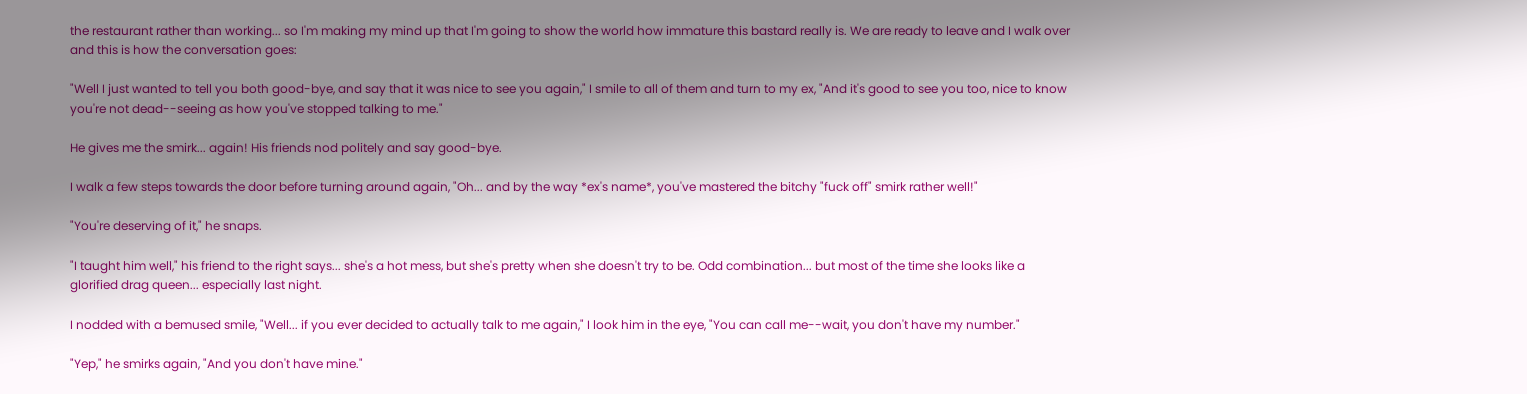the restaurant rather than working... so I'm making my mind up that I'm going to show the world how immature this bastard really is. We are ready to leave and I walk over and this is how the conversation goes:

"Well I just wanted to tell you both good-bye, and say that it was nice to see you again," I smile to all of them and turn to my ex, "And it's good to see you too, nice to know you're not dead--seeing as how you've stopped talking to me."

He gives me the smirk... again! His friends nod politely and say good-bye.

I walk a few steps towards the door before turning around again, "Oh... and by the way *ex's name*, you've mastered the bitchy "fuck off" smirk rather well!"

"You're deserving of it," he snaps.

"I taught him well," his friend to the right says... she's a hot mess, but she's pretty when she doesn't try to be. Odd combination... but most of the time she looks like a glorified drag queen... especially last night.

I nodded with a bemused smile, "Well... if you ever decided to actually talk to me again," I look him in the eye, "You can call me--wait, you don't have my number."

"Yep," he smirks again, "And you don't have mine."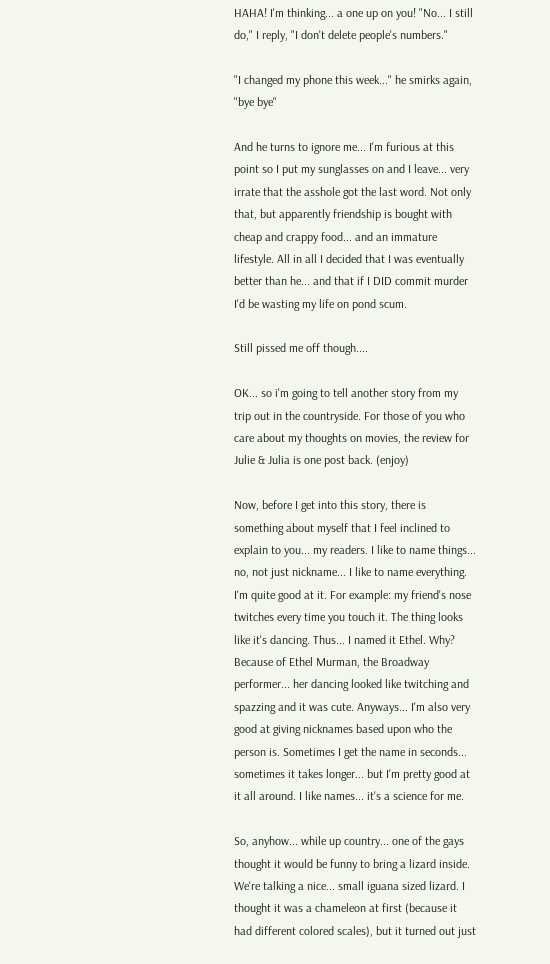HAHA! I'm thinking... a one up on you! "No... I still do," I reply, "I don't delete people's numbers."

"I changed my phone this week..." he smirks again, "bye bye"

And he turns to ignore me... I'm furious at this point so I put my sunglasses on and I leave... very irrate that the asshole got the last word. Not only that, but apparently friendship is bought with cheap and crappy food... and an immature lifestyle. All in all I decided that I was eventually better than he... and that if I DID commit murder I'd be wasting my life on pond scum.

Still pissed me off though....

OK... so i'm going to tell another story from my trip out in the countryside. For those of you who care about my thoughts on movies, the review for Julie & Julia is one post back. (enjoy)

Now, before I get into this story, there is something about myself that I feel inclined to explain to you... my readers. I like to name things... no, not just nickname... I like to name everything. I'm quite good at it. For example: my friend's nose twitches every time you touch it. The thing looks like it's dancing. Thus... I named it Ethel. Why? Because of Ethel Murman, the Broadway performer... her dancing looked like twitching and spazzing and it was cute. Anyways... I'm also very good at giving nicknames based upon who the person is. Sometimes I get the name in seconds... sometimes it takes longer... but I'm pretty good at it all around. I like names... it's a science for me.

So, anyhow... while up country... one of the gays thought it would be funny to bring a lizard inside. We're talking a nice... small iguana sized lizard. I thought it was a chameleon at first (because it had different colored scales), but it turned out just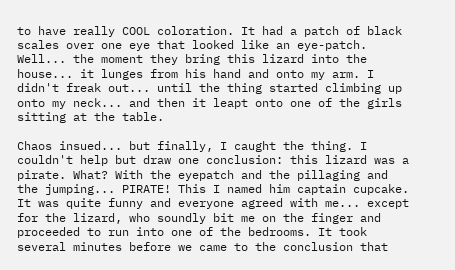to have really COOL coloration. It had a patch of black scales over one eye that looked like an eye-patch. Well... the moment they bring this lizard into the house... it lunges from his hand and onto my arm. I didn't freak out... until the thing started climbing up onto my neck... and then it leapt onto one of the girls sitting at the table.

Chaos insued... but finally, I caught the thing. I couldn't help but draw one conclusion: this lizard was a pirate. What? With the eyepatch and the pillaging and the jumping... PIRATE! This I named him captain cupcake. It was quite funny and everyone agreed with me... except for the lizard, who soundly bit me on the finger and proceeded to run into one of the bedrooms. It took several minutes before we came to the conclusion that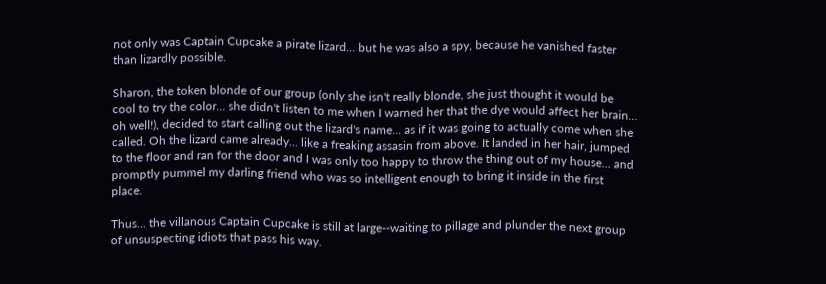not only was Captain Cupcake a pirate lizard... but he was also a spy, because he vanished faster than lizardly possible.

Sharon, the token blonde of our group (only she isn't really blonde, she just thought it would be cool to try the color... she didn't listen to me when I warned her that the dye would affect her brain... oh well!), decided to start calling out the lizard's name... as if it was going to actually come when she called. Oh the lizard came already... like a freaking assasin from above. It landed in her hair, jumped to the floor and ran for the door and I was only too happy to throw the thing out of my house... and promptly pummel my darling friend who was so intelligent enough to bring it inside in the first place.

Thus... the villanous Captain Cupcake is still at large--waiting to pillage and plunder the next group of unsuspecting idiots that pass his way.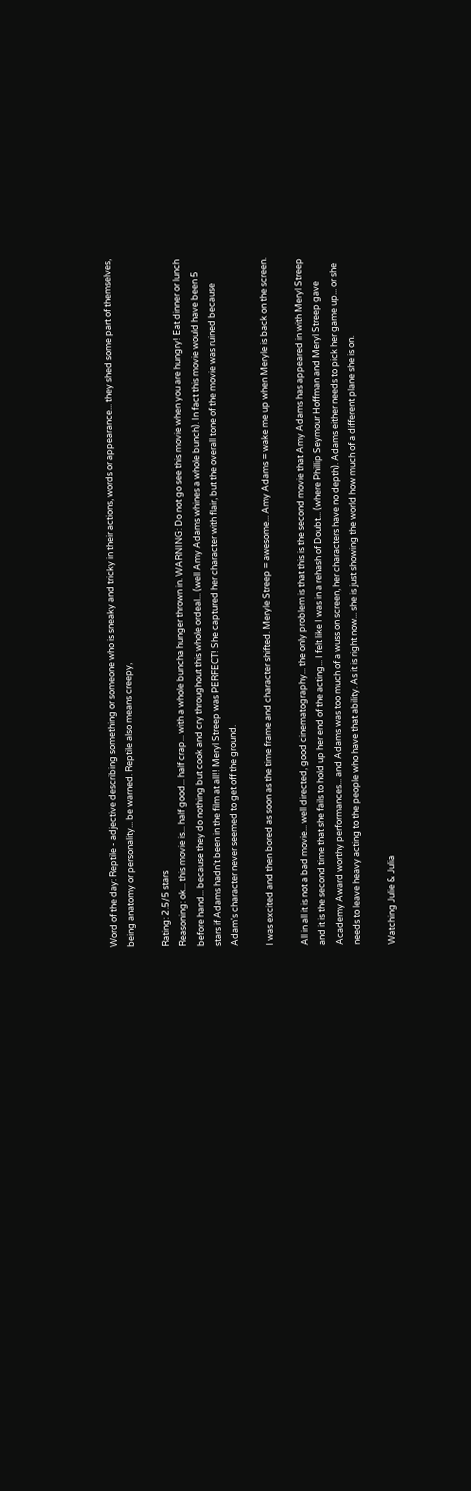Word of the day: Reptile - adjective describing something or someone who is sneaky and tricky in their actions, words or appearance... they shed some part of themselves, being anatomy or personality... be warned. Reptile also means creepy,

Rating: 2.5/5 stars
Reasoning: ok... this movie is... half good... half crap... with a whole buncha hunger thrown in. WARNING: Do not go see this movie when you are hungry! Eat dinner or lunch before hand... because they do nothing but cook and cry throughout this whole ordeal... (well Amy Adams whines a whole bunch). In fact this movie would have been 5 stars if Adams hadn't been in the film at all!! Meryl Streep was PERFECT! She captured her character with flair, but the overall tone of the movie was ruined because Adam's character never seemed to get off the ground.

I was excited and then bored as soon as the time frame and character shifted. Meryle Streep = awesome... Amy Adams = wake me up when Meryle is back on the screen.

All in all it is not a bad movie... well directed, good cinematography... the only problem is that this is the second movie that Amy Adams has appeared in with Meryl Streep and it is the second time that she fails to hold up her end of the acting... I felt like I was in a rehash of Doubt... (where Phillip Seymour Hoffman and Meryl Streep gave Academy Award worthy performances... and Adams was too much of a wuss on screen, her characters have no depth). Adams either needs to pick her game up... or she needs to leave heavy acting to the people who have that ability. As it is right now... she is just showing the world how much of a different plane she is on.

Watching Julie & Julia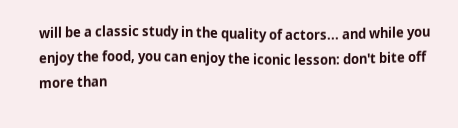will be a classic study in the quality of actors... and while you enjoy the food, you can enjoy the iconic lesson: don't bite off more than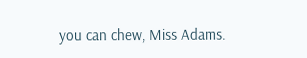you can chew, Miss Adams.